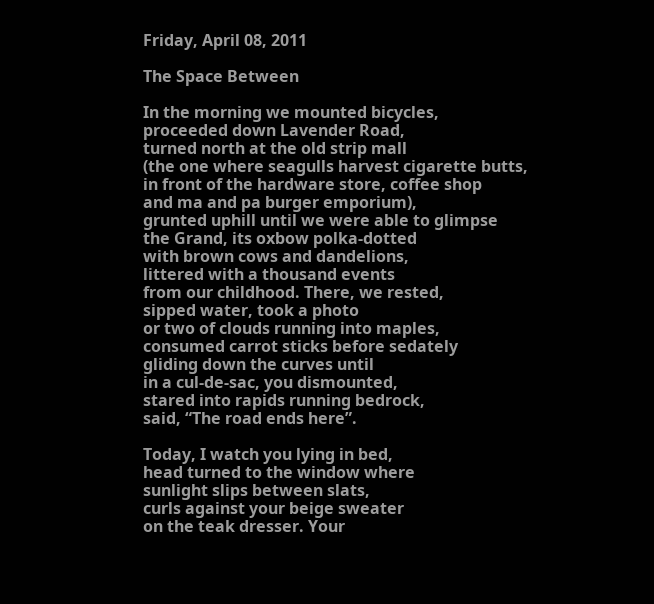Friday, April 08, 2011

The Space Between

In the morning we mounted bicycles,
proceeded down Lavender Road,
turned north at the old strip mall
(the one where seagulls harvest cigarette butts,
in front of the hardware store, coffee shop
and ma and pa burger emporium),
grunted uphill until we were able to glimpse
the Grand, its oxbow polka-dotted
with brown cows and dandelions,
littered with a thousand events
from our childhood. There, we rested,
sipped water, took a photo
or two of clouds running into maples,
consumed carrot sticks before sedately
gliding down the curves until
in a cul-de-sac, you dismounted,
stared into rapids running bedrock,
said, “The road ends here”.

Today, I watch you lying in bed,
head turned to the window where
sunlight slips between slats,
curls against your beige sweater
on the teak dresser. Your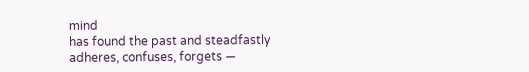mind
has found the past and steadfastly
adheres, confuses, forgets —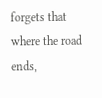forgets that where the road ends,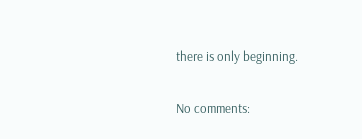there is only beginning.

No comments: